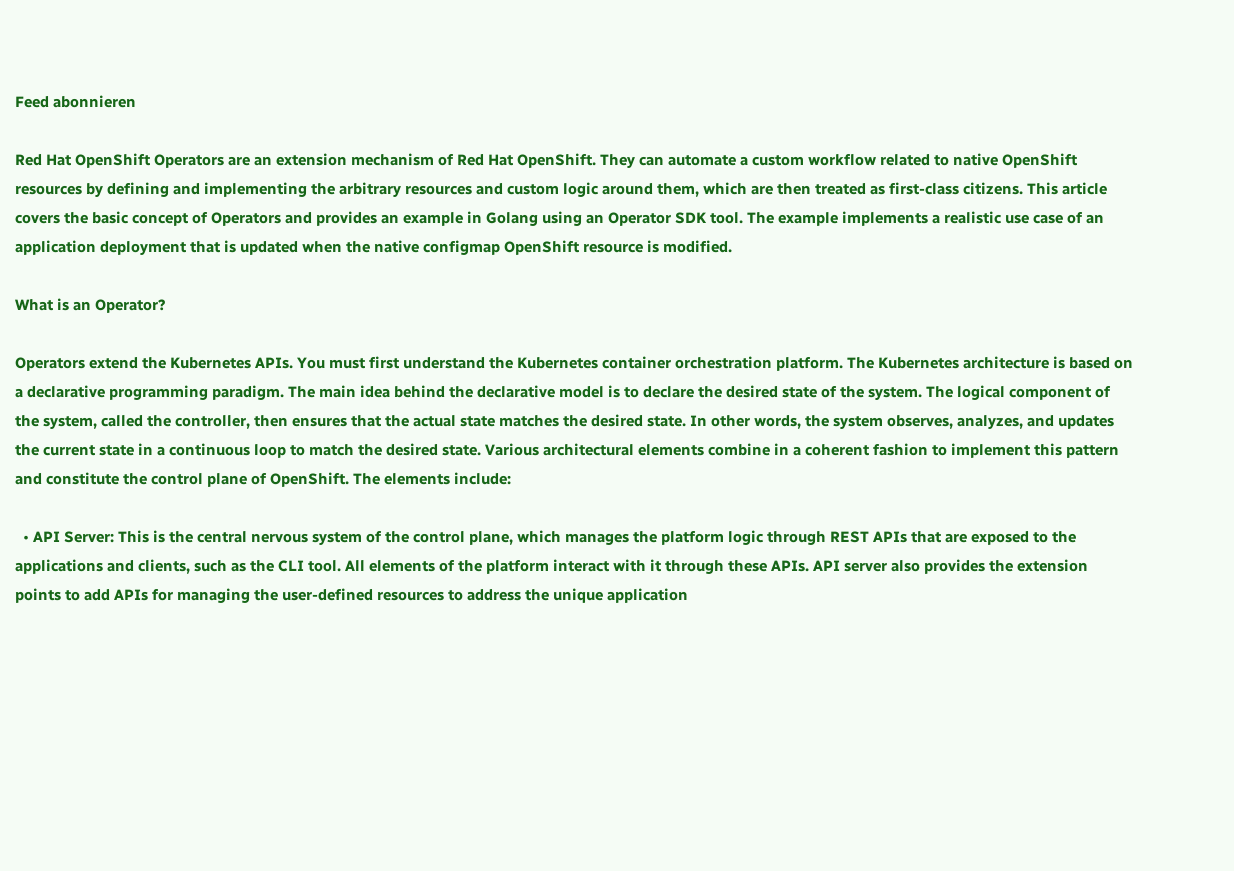Feed abonnieren

Red Hat OpenShift Operators are an extension mechanism of Red Hat OpenShift. They can automate a custom workflow related to native OpenShift resources by defining and implementing the arbitrary resources and custom logic around them, which are then treated as first-class citizens. This article covers the basic concept of Operators and provides an example in Golang using an Operator SDK tool. The example implements a realistic use case of an application deployment that is updated when the native configmap OpenShift resource is modified.

What is an Operator?

Operators extend the Kubernetes APIs. You must first understand the Kubernetes container orchestration platform. The Kubernetes architecture is based on a declarative programming paradigm. The main idea behind the declarative model is to declare the desired state of the system. The logical component of the system, called the controller, then ensures that the actual state matches the desired state. In other words, the system observes, analyzes, and updates the current state in a continuous loop to match the desired state. Various architectural elements combine in a coherent fashion to implement this pattern and constitute the control plane of OpenShift. The elements include:

  • API Server: This is the central nervous system of the control plane, which manages the platform logic through REST APIs that are exposed to the applications and clients, such as the CLI tool. All elements of the platform interact with it through these APIs. API server also provides the extension points to add APIs for managing the user-defined resources to address the unique application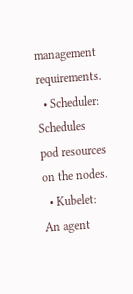management requirements.
  • Scheduler: Schedules pod resources on the nodes.
  • Kubelet: An agent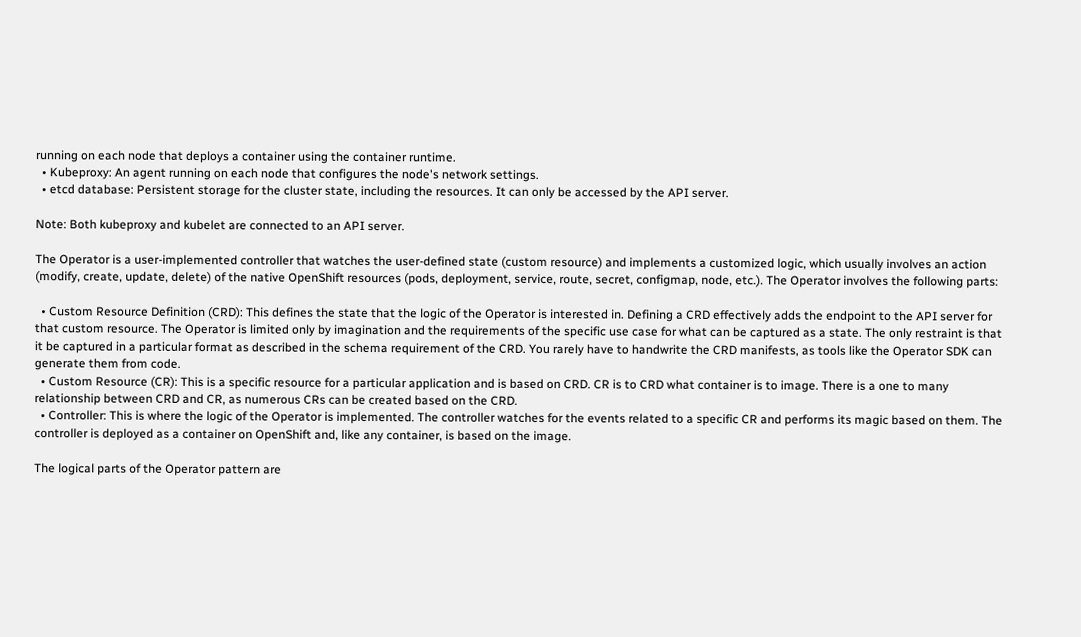running on each node that deploys a container using the container runtime.
  • Kubeproxy: An agent running on each node that configures the node's network settings.
  • etcd database: Persistent storage for the cluster state, including the resources. It can only be accessed by the API server.

Note: Both kubeproxy and kubelet are connected to an API server.

The Operator is a user-implemented controller that watches the user-defined state (custom resource) and implements a customized logic, which usually involves an action (modify, create, update, delete) of the native OpenShift resources (pods, deployment, service, route, secret, configmap, node, etc.). The Operator involves the following parts:

  • Custom Resource Definition (CRD): This defines the state that the logic of the Operator is interested in. Defining a CRD effectively adds the endpoint to the API server for that custom resource. The Operator is limited only by imagination and the requirements of the specific use case for what can be captured as a state. The only restraint is that it be captured in a particular format as described in the schema requirement of the CRD. You rarely have to handwrite the CRD manifests, as tools like the Operator SDK can generate them from code.
  • Custom Resource (CR): This is a specific resource for a particular application and is based on CRD. CR is to CRD what container is to image. There is a one to many relationship between CRD and CR, as numerous CRs can be created based on the CRD.
  • Controller: This is where the logic of the Operator is implemented. The controller watches for the events related to a specific CR and performs its magic based on them. The controller is deployed as a container on OpenShift and, like any container, is based on the image.

The logical parts of the Operator pattern are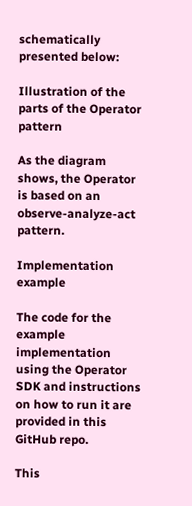schematically presented below:

Illustration of the parts of the Operator pattern

As the diagram shows, the Operator is based on an observe-analyze-act pattern.

Implementation example

The code for the  example implementation using the Operator SDK and instructions on how to run it are provided in this GitHub repo.

This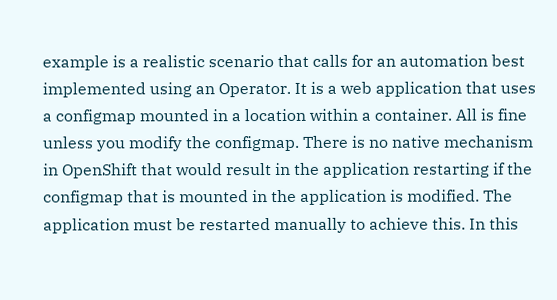example is a realistic scenario that calls for an automation best implemented using an Operator. It is a web application that uses a configmap mounted in a location within a container. All is fine unless you modify the configmap. There is no native mechanism in OpenShift that would result in the application restarting if the configmap that is mounted in the application is modified. The application must be restarted manually to achieve this. In this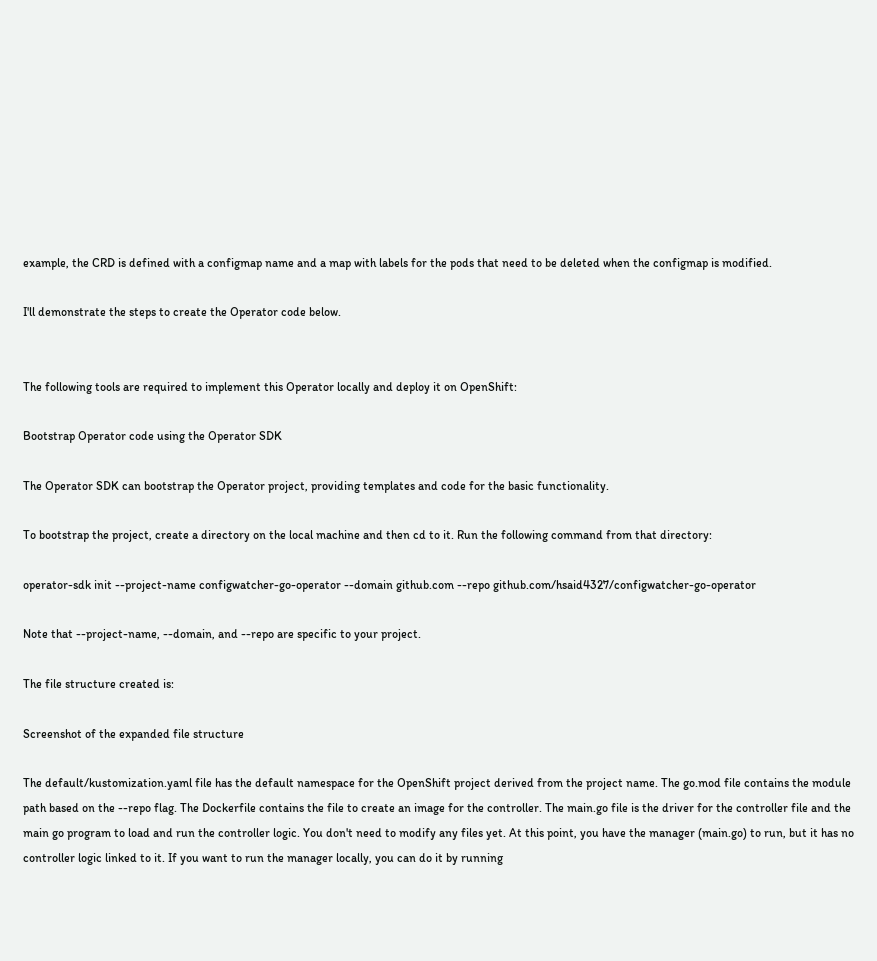example, the CRD is defined with a configmap name and a map with labels for the pods that need to be deleted when the configmap is modified.

I'll demonstrate the steps to create the Operator code below.


The following tools are required to implement this Operator locally and deploy it on OpenShift:

Bootstrap Operator code using the Operator SDK

The Operator SDK can bootstrap the Operator project, providing templates and code for the basic functionality.

To bootstrap the project, create a directory on the local machine and then cd to it. Run the following command from that directory:

operator-sdk init --project-name configwatcher-go-operator --domain github.com --repo github.com/hsaid4327/configwatcher-go-operator

Note that --project-name, --domain, and --repo are specific to your project.

The file structure created is:

Screenshot of the expanded file structure

The default/kustomization.yaml file has the default namespace for the OpenShift project derived from the project name. The go.mod file contains the module path based on the --repo flag. The Dockerfile contains the file to create an image for the controller. The main.go file is the driver for the controller file and the main go program to load and run the controller logic. You don't need to modify any files yet. At this point, you have the manager (main.go) to run, but it has no controller logic linked to it. If you want to run the manager locally, you can do it by running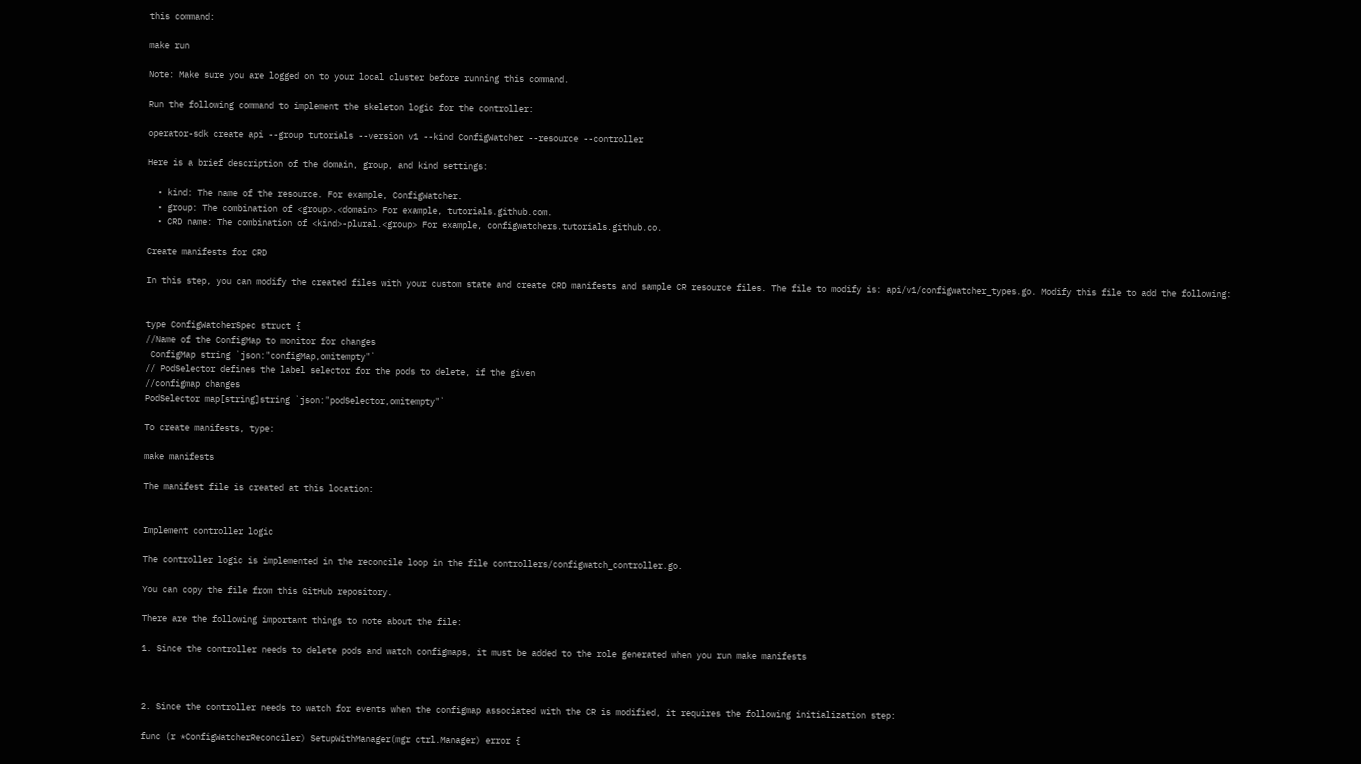this command:

make run

Note: Make sure you are logged on to your local cluster before running this command.

Run the following command to implement the skeleton logic for the controller:

operator-sdk create api --group tutorials --version v1 --kind ConfigWatcher --resource --controller

Here is a brief description of the domain, group, and kind settings:

  • kind: The name of the resource. For example, ConfigWatcher.
  • group: The combination of <group>.<domain> For example, tutorials.github.com.
  • CRD name: The combination of <kind>-plural.<group> For example, configwatchers.tutorials.github.co.

Create manifests for CRD

In this step, you can modify the created files with your custom state and create CRD manifests and sample CR resource files. The file to modify is: api/v1/configwatcher_types.go. Modify this file to add the following:


type ConfigWatcherSpec struct {
//Name of the ConfigMap to monitor for changes
 ConfigMap string `json:"configMap,omitempty"`
// PodSelector defines the label selector for the pods to delete, if the given
//configmap changes
PodSelector map[string]string `json:"podSelector,omitempty"`

To create manifests, type:

make manifests

The manifest file is created at this location:


Implement controller logic

The controller logic is implemented in the reconcile loop in the file controllers/configwatch_controller.go.

You can copy the file from this GitHub repository.

There are the following important things to note about the file:

1. Since the controller needs to delete pods and watch configmaps, it must be added to the role generated when you run make manifests



2. Since the controller needs to watch for events when the configmap associated with the CR is modified, it requires the following initialization step:

func (r *ConfigWatcherReconciler) SetupWithManager(mgr ctrl.Manager) error {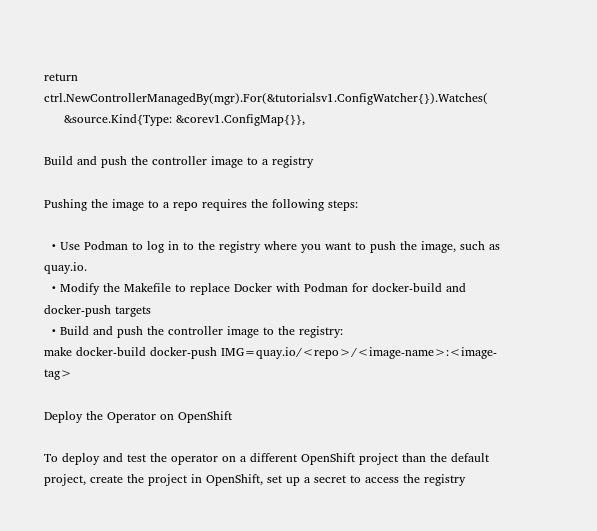return ctrl.NewControllerManagedBy(mgr).For(&tutorialsv1.ConfigWatcher{}).Watches(
     &source.Kind{Type: &corev1.ConfigMap{}},

Build and push the controller image to a registry

Pushing the image to a repo requires the following steps:

  • Use Podman to log in to the registry where you want to push the image, such as quay.io.
  • Modify the Makefile to replace Docker with Podman for docker-build and docker-push targets
  • Build and push the controller image to the registry:
make docker-build docker-push IMG=quay.io/<repo>/<image-name>:<image-tag>

Deploy the Operator on OpenShift

To deploy and test the operator on a different OpenShift project than the default project, create the project in OpenShift, set up a secret to access the registry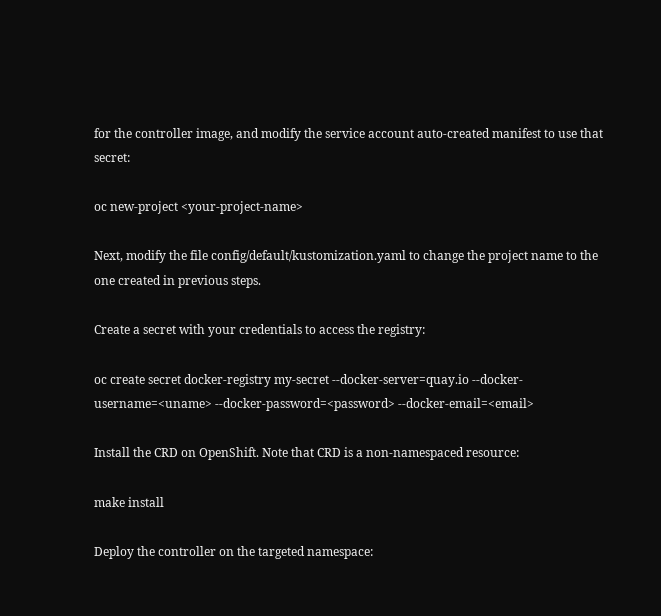for the controller image, and modify the service account auto-created manifest to use that secret:

oc new-project <your-project-name>

Next, modify the file config/default/kustomization.yaml to change the project name to the one created in previous steps.

Create a secret with your credentials to access the registry:

oc create secret docker-registry my-secret --docker-server=quay.io --docker-username=<uname> --docker-password=<password> --docker-email=<email>

Install the CRD on OpenShift. Note that CRD is a non-namespaced resource:

make install

Deploy the controller on the targeted namespace: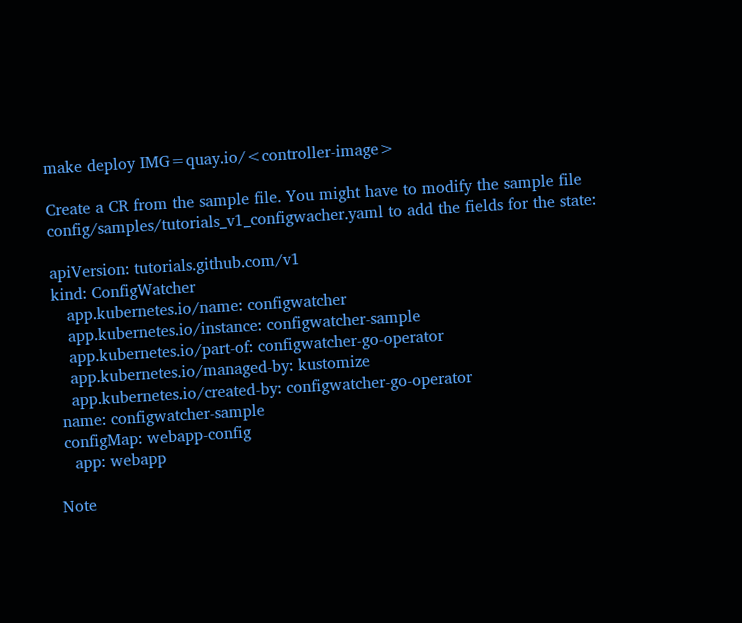make deploy IMG=quay.io/<controller-image>

Create a CR from the sample file. You might have to modify the sample file config/samples/tutorials_v1_configwacher.yaml to add the fields for the state:

apiVersion: tutorials.github.com/v1
kind: ConfigWatcher
   app.kubernetes.io/name: configwatcher
   app.kubernetes.io/instance: configwatcher-sample
   app.kubernetes.io/part-of: configwatcher-go-operator
   app.kubernetes.io/managed-by: kustomize
   app.kubernetes.io/created-by: configwatcher-go-operator
 name: configwatcher-sample
 configMap: webapp-config
   app: webapp

Note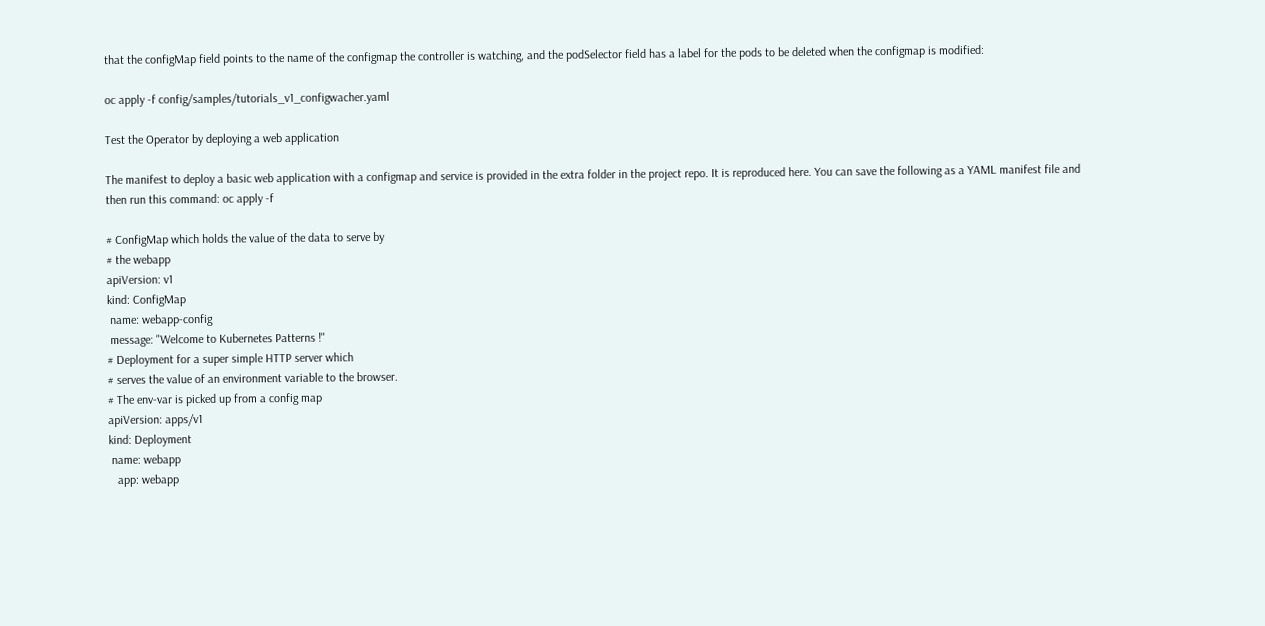that the configMap field points to the name of the configmap the controller is watching, and the podSelector field has a label for the pods to be deleted when the configmap is modified:

oc apply -f config/samples/tutorials_v1_configwacher.yaml

Test the Operator by deploying a web application

The manifest to deploy a basic web application with a configmap and service is provided in the extra folder in the project repo. It is reproduced here. You can save the following as a YAML manifest file and then run this command: oc apply -f

# ConfigMap which holds the value of the data to serve by
# the webapp
apiVersion: v1
kind: ConfigMap
 name: webapp-config
 message: "Welcome to Kubernetes Patterns !"
# Deployment for a super simple HTTP server which
# serves the value of an environment variable to the browser.
# The env-var is picked up from a config map
apiVersion: apps/v1
kind: Deployment
 name: webapp
   app: webapp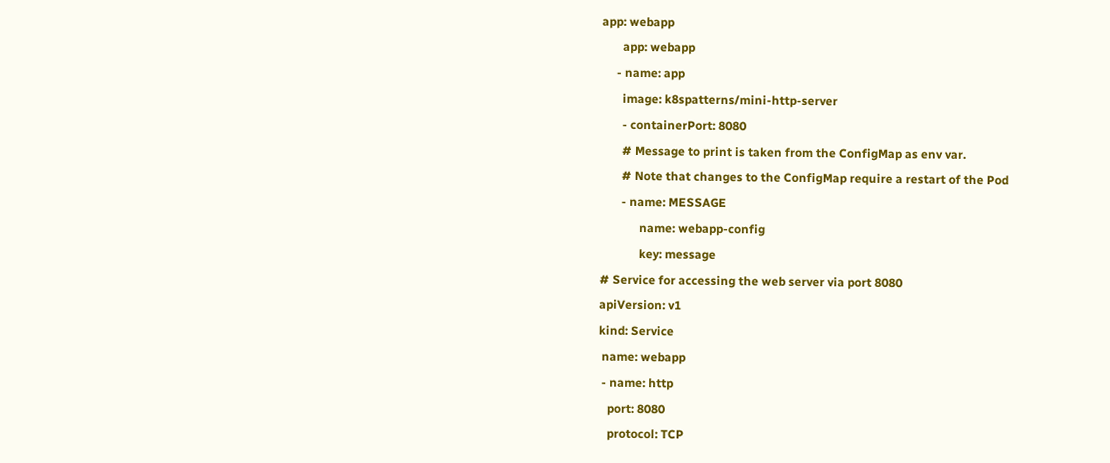app: webapp
       app: webapp
     - name: app
       image: k8spatterns/mini-http-server
       - containerPort: 8080
       # Message to print is taken from the ConfigMap as env var.
       # Note that changes to the ConfigMap require a restart of the Pod
       - name: MESSAGE
             name: webapp-config
             key: message
# Service for accessing the web server via port 8080
apiVersion: v1
kind: Service
 name: webapp
 - name: http
   port: 8080
   protocol: TCP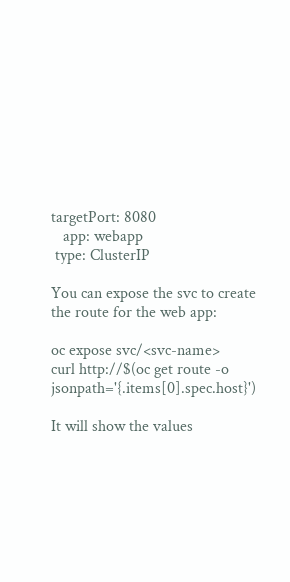targetPort: 8080
   app: webapp
 type: ClusterIP

You can expose the svc to create the route for the web app:

oc expose svc/<svc-name>
curl http://$(oc get route -o jsonpath='{.items[0].spec.host}')

It will show the values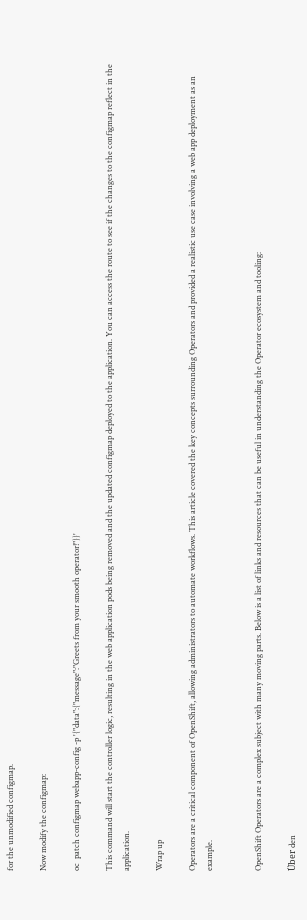for the unmodified configmap.

Now modify the configmap:

oc  patch configmap webapp-config -p '{"data":{"message":"Greets from your smooth operator!"}}'

This command will start the controller logic, resulting in the web application pods being removed and the updated configmap deployed to the application. You can access the route to see if the changes to the configmap reflect in the application.

Wrap up

Operators are a critical component of OpenShift, allowing administrators to automate workflows. This article covered the key concepts surrounding Operators and provided a realistic use case involving a web app deployment as an example.


OpenShift Operators are a complex subject with many moving parts. Below is a list of links and resources that can be useful in understanding the Operator ecosystem and tooling:

Über den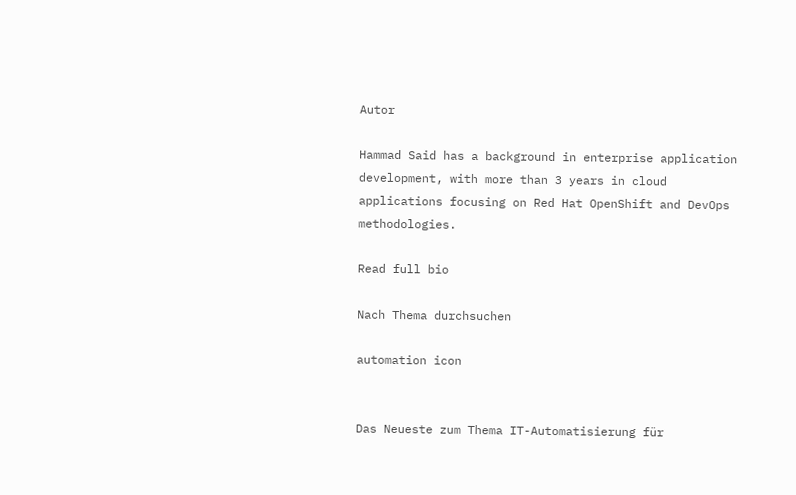Autor

Hammad Said has a background in enterprise application development, with more than 3 years in cloud applications focusing on Red Hat OpenShift and DevOps methodologies.

Read full bio

Nach Thema durchsuchen

automation icon


Das Neueste zum Thema IT-Automatisierung für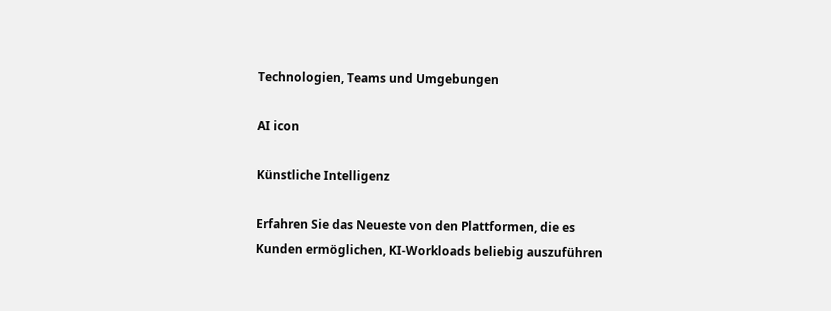Technologien, Teams und Umgebungen

AI icon

Künstliche Intelligenz

Erfahren Sie das Neueste von den Plattformen, die es Kunden ermöglichen, KI-Workloads beliebig auszuführen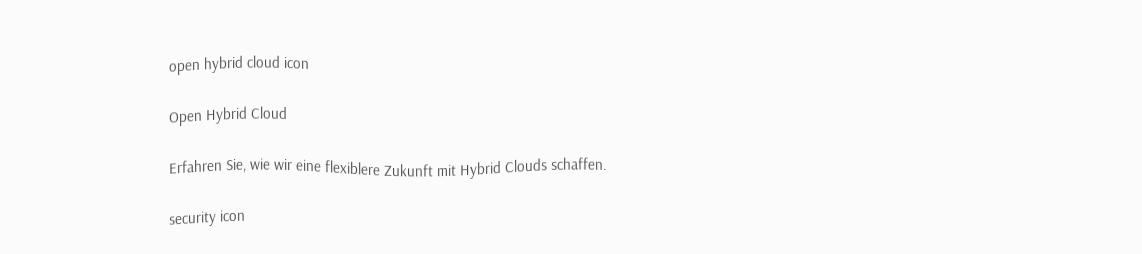open hybrid cloud icon

Open Hybrid Cloud

Erfahren Sie, wie wir eine flexiblere Zukunft mit Hybrid Clouds schaffen.

security icon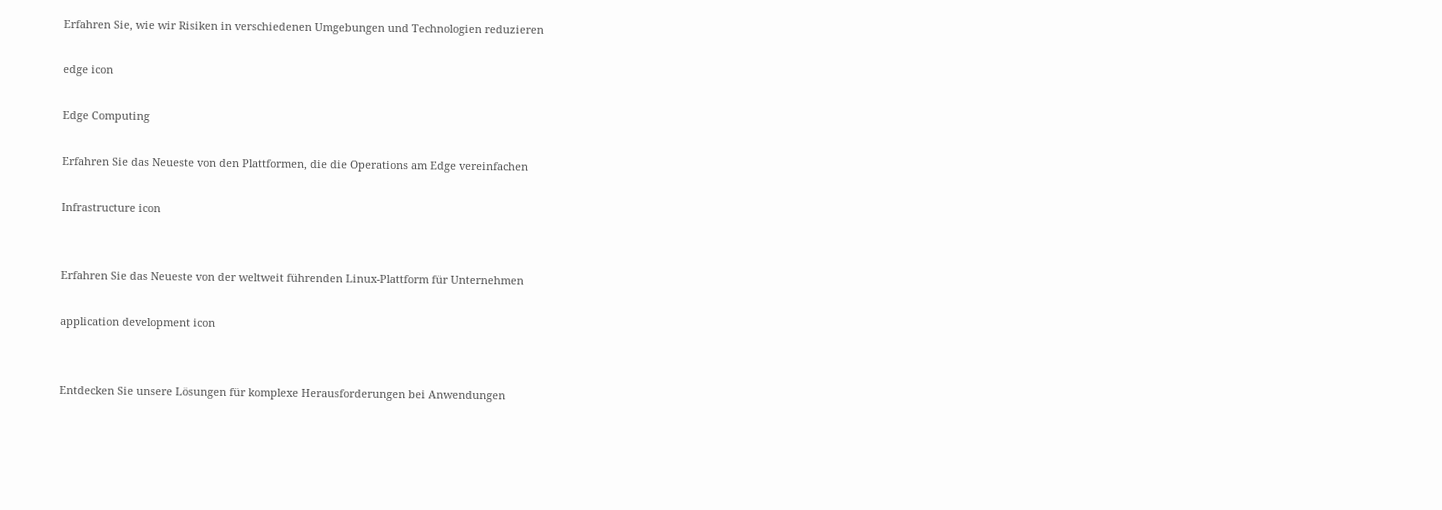Erfahren Sie, wie wir Risiken in verschiedenen Umgebungen und Technologien reduzieren

edge icon

Edge Computing

Erfahren Sie das Neueste von den Plattformen, die die Operations am Edge vereinfachen

Infrastructure icon


Erfahren Sie das Neueste von der weltweit führenden Linux-Plattform für Unternehmen

application development icon


Entdecken Sie unsere Lösungen für komplexe Herausforderungen bei Anwendungen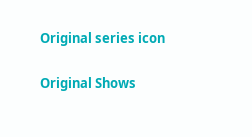Original series icon

Original Shows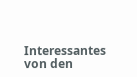Interessantes von den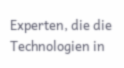Experten, die die Technologien in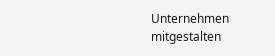Unternehmen mitgestalten